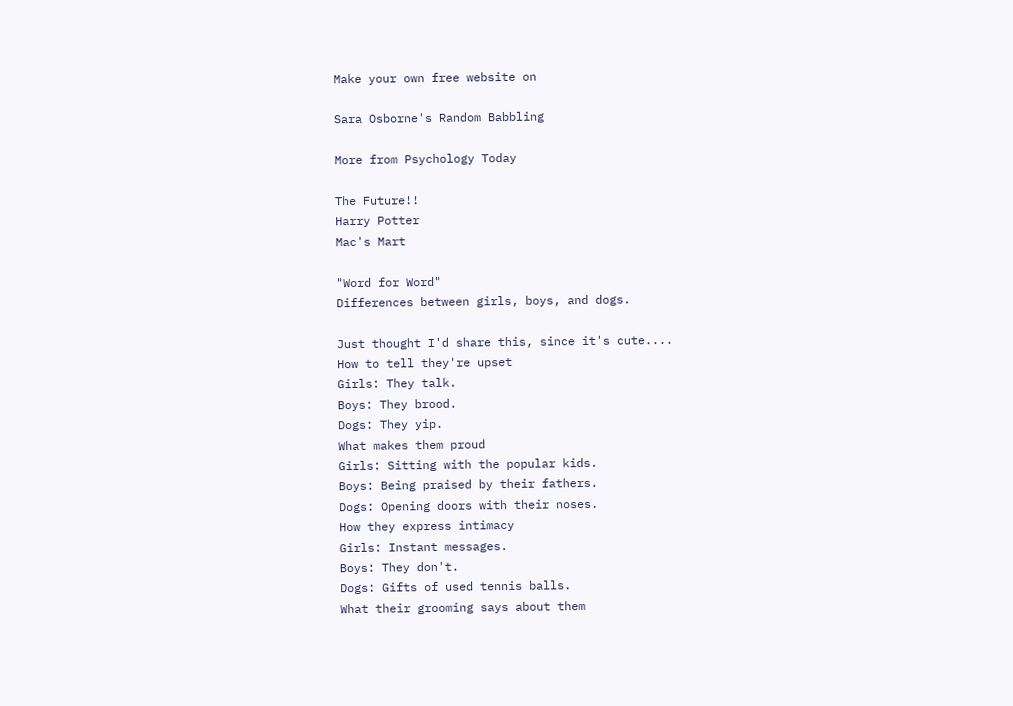Make your own free website on

Sara Osborne's Random Babbling

More from Psychology Today

The Future!!
Harry Potter
Mac's Mart

"Word for Word"
Differences between girls, boys, and dogs.

Just thought I'd share this, since it's cute....
How to tell they're upset
Girls: They talk.
Boys: They brood.
Dogs: They yip.
What makes them proud
Girls: Sitting with the popular kids.
Boys: Being praised by their fathers.
Dogs: Opening doors with their noses.
How they express intimacy
Girls: Instant messages.
Boys: They don't.
Dogs: Gifts of used tennis balls.
What their grooming says about them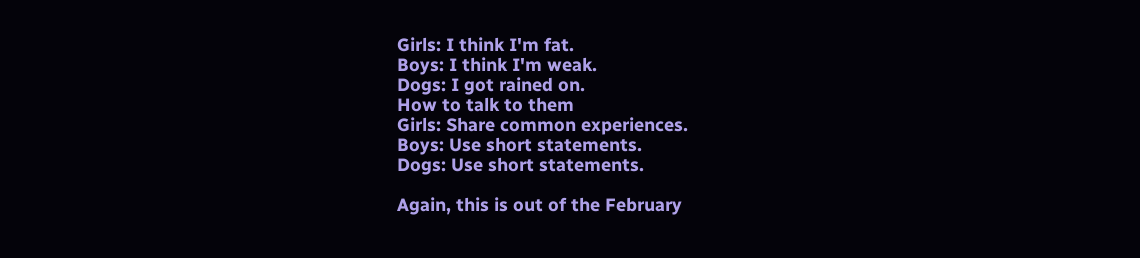Girls: I think I'm fat.
Boys: I think I'm weak.
Dogs: I got rained on.
How to talk to them
Girls: Share common experiences.
Boys: Use short statements.
Dogs: Use short statements.

Again, this is out of the February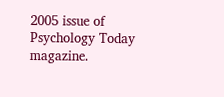2005 issue of Psychology Today magazine.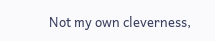Not my own cleverness,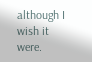although I wish it were.